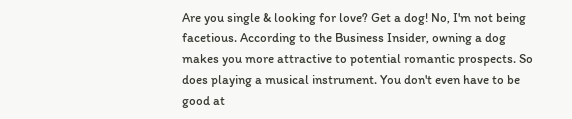Are you single & looking for love? Get a dog! No, I'm not being facetious. According to the Business Insider, owning a dog makes you more attractive to potential romantic prospects. So does playing a musical instrument. You don't even have to be good at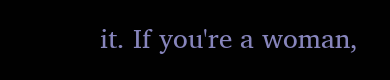it. If you're a woman,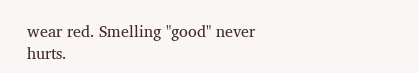wear red. Smelling "good" never hurts.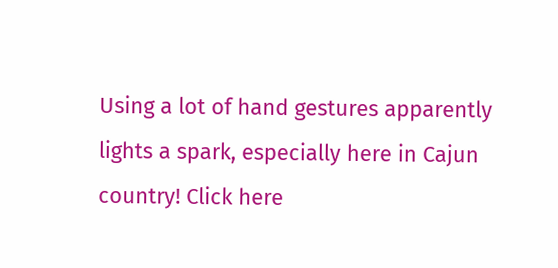Using a lot of hand gestures apparently lights a spark, especially here in Cajun country! Click here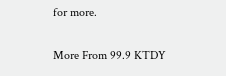for more.

More From 99.9 KTDY